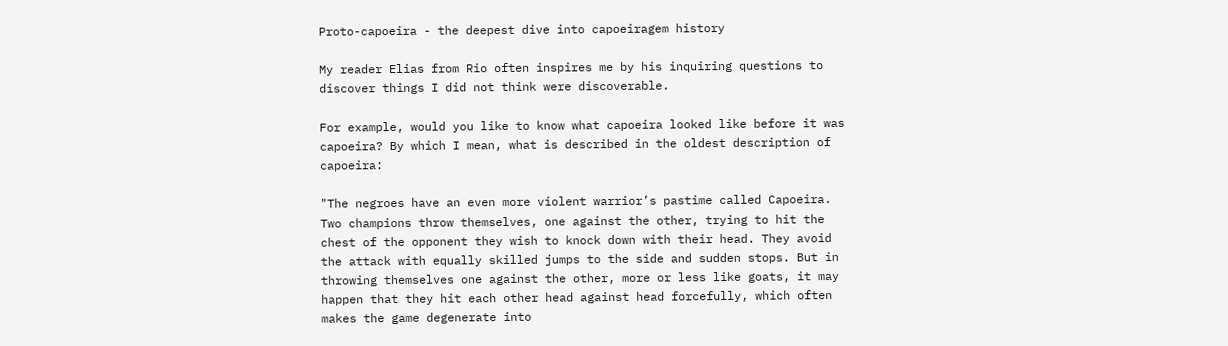Proto-capoeira - the deepest dive into capoeiragem history

My reader Elias from Rio often inspires me by his inquiring questions to discover things I did not think were discoverable.

For example, would you like to know what capoeira looked like before it was capoeira? By which I mean, what is described in the oldest description of capoeira:

"The negroes have an even more violent warrior’s pastime called Capoeira. Two champions throw themselves, one against the other, trying to hit the chest of the opponent they wish to knock down with their head. They avoid the attack with equally skilled jumps to the side and sudden stops. But in throwing themselves one against the other, more or less like goats, it may happen that they hit each other head against head forcefully, which often makes the game degenerate into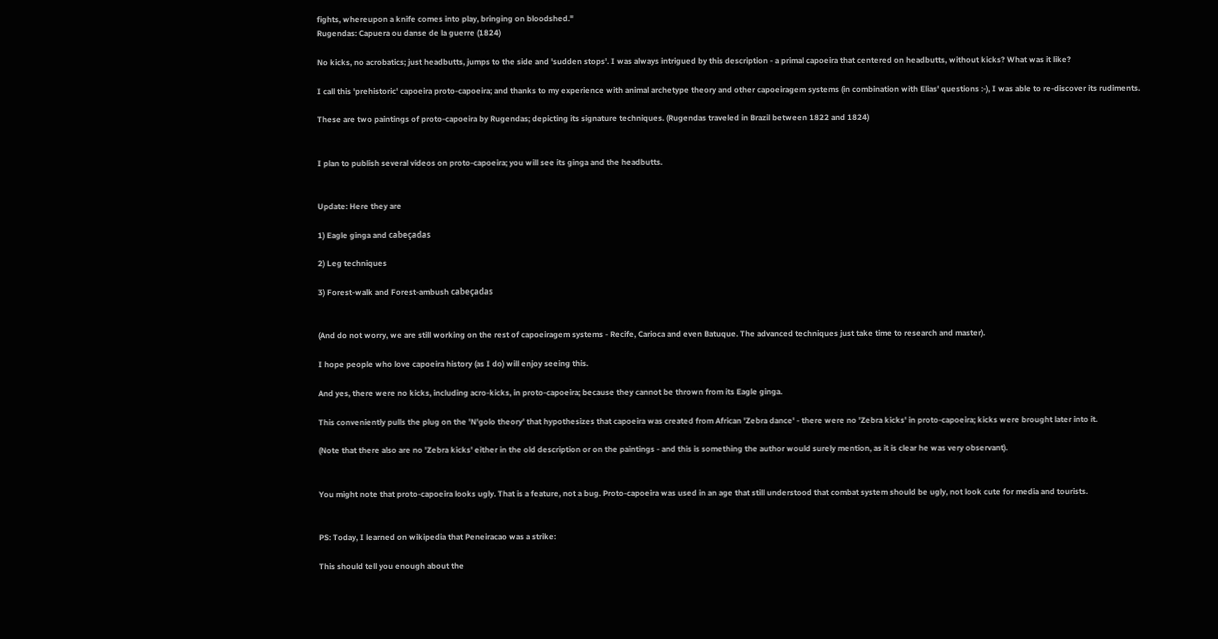fights, whereupon a knife comes into play, bringing on bloodshed."
Rugendas: Capuera ou danse de la guerre (1824)

No kicks, no acrobatics; just headbutts, jumps to the side and 'sudden stops'. I was always intrigued by this description - a primal capoeira that centered on headbutts, without kicks? What was it like?

I call this 'prehistoric' capoeira proto-capoeira; and thanks to my experience with animal archetype theory and other capoeiragem systems (in combination with Elias' questions :-), I was able to re-discover its rudiments.

These are two paintings of proto-capoeira by Rugendas; depicting its signature techniques. (Rugendas traveled in Brazil between 1822 and 1824)


I plan to publish several videos on proto-capoeira; you will see its ginga and the headbutts.


Update: Here they are

1) Eagle ginga and cabeçadas

2) Leg techniques

3) Forest-walk and Forest-ambush cabeçadas


(And do not worry, we are still working on the rest of capoeiragem systems - Recife, Carioca and even Batuque. The advanced techniques just take time to research and master).

I hope people who love capoeira history (as I do) will enjoy seeing this.

And yes, there were no kicks, including acro-kicks, in proto-capoeira; because they cannot be thrown from its Eagle ginga.

This conveniently pulls the plug on the 'N'golo theory' that hypothesizes that capoeira was created from African 'Zebra dance' - there were no 'Zebra kicks' in proto-capoeira; kicks were brought later into it.

(Note that there also are no 'Zebra kicks' either in the old description or on the paintings - and this is something the author would surely mention, as it is clear he was very observant).


You might note that proto-capoeira looks ugly. That is a feature, not a bug. Proto-capoeira was used in an age that still understood that combat system should be ugly, not look cute for media and tourists.


PS: Today, I learned on wikipedia that Peneiracao was a strike:

This should tell you enough about the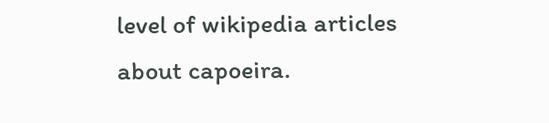level of wikipedia articles about capoeira.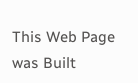This Web Page was Built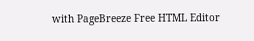with PageBreeze Free HTML Editor